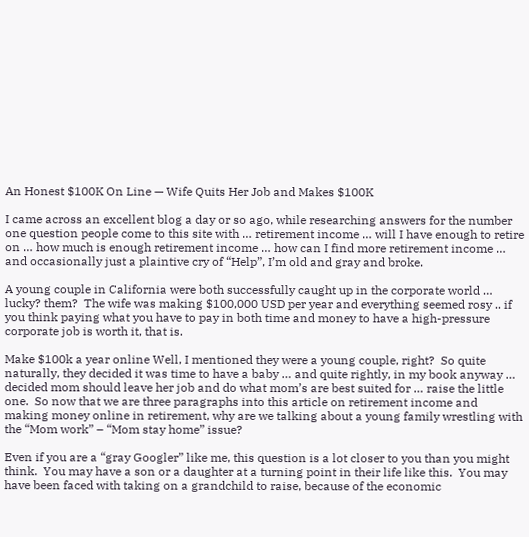An Honest $100K On Line — Wife Quits Her Job and Makes $100K

I came across an excellent blog a day or so ago, while researching answers for the number one question people come to this site with … retirement income … will I have enough to retire on … how much is enough retirement income … how can I find more retirement income … and occasionally just a plaintive cry of “Help”, I’m old and gray and broke.

A young couple in California were both successfully caught up in the corporate world … lucky? them?  The wife was making $100,000 USD per year and everything seemed rosy .. if you think paying what you have to pay in both time and money to have a high-pressure corporate job is worth it, that is.

Make $100k a year online Well, I mentioned they were a young couple, right?  So quite naturally, they decided it was time to have a baby … and quite rightly, in my book anyway … decided mom should leave her job and do what mom’s are best suited for … raise the little one.  So now that we are three paragraphs into this article on retirement income and making money online in retirement, why are we talking about a young family wrestling with the “Mom work” – “Mom stay home” issue?

Even if you are a “gray Googler” like me, this question is a lot closer to you than you might think.  You may have a son or a daughter at a turning point in their life like this.  You may have been faced with taking on a grandchild to raise, because of the economic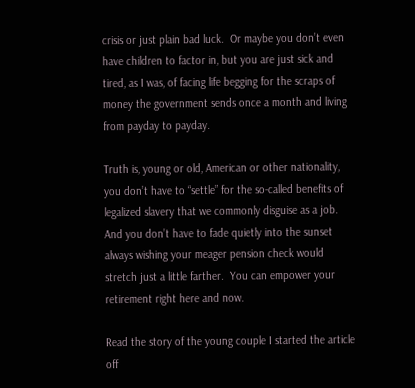crisis or just plain bad luck.  Or maybe you don’t even have children to factor in, but you are just sick and tired, as I was, of facing life begging for the scraps of money the government sends once a month and living from payday to payday.

Truth is, young or old, American or other nationality, you don’t have to “settle” for the so-called benefits of legalized slavery that we commonly disguise as a job.  And you don’t have to fade quietly into the sunset always wishing your meager pension check would stretch just a little farther.  You can empower your retirement right here and now.

Read the story of the young couple I started the article off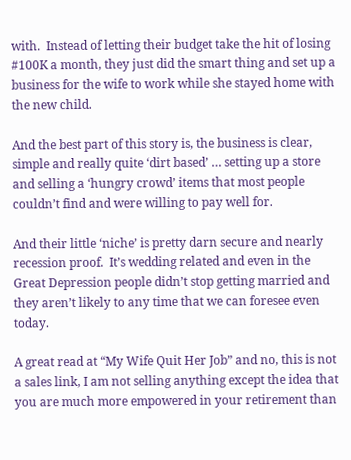with.  Instead of letting their budget take the hit of losing #100K a month, they just did the smart thing and set up a business for the wife to work while she stayed home with the new child.

And the best part of this story is, the business is clear, simple and really quite ‘dirt based’ … setting up a store and selling a ‘hungry crowd’ items that most people couldn’t find and were willing to pay well for.

And their little ‘niche’ is pretty darn secure and nearly recession proof.  It’s wedding related and even in the Great Depression people didn’t stop getting married and they aren’t likely to any time that we can foresee even today.

A great read at “My Wife Quit Her Job” and no, this is not a sales link, I am not selling anything except the idea that you are much more empowered in your retirement than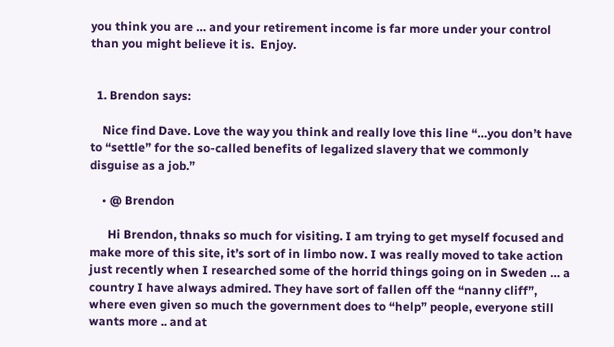you think you are … and your retirement income is far more under your control than you might believe it is.  Enjoy.


  1. Brendon says:

    Nice find Dave. Love the way you think and really love this line “…you don’t have to “settle” for the so-called benefits of legalized slavery that we commonly disguise as a job.”

    • @ Brendon

      Hi Brendon, thnaks so much for visiting. I am trying to get myself focused and make more of this site, it’s sort of in limbo now. I was really moved to take action just recently when I researched some of the horrid things going on in Sweden … a country I have always admired. They have sort of fallen off the “nanny cliff”, where even given so much the government does to “help” people, everyone still wants more .. and at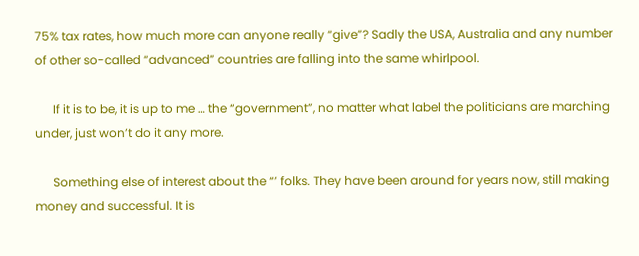75% tax rates, how much more can anyone really “give”? Sadly the USA, Australia and any number of other so-called “advanced” countries are falling into the same whirlpool.

      If it is to be, it is up to me … the “government”, no matter what label the politicians are marching under, just won’t do it any more.

      Something else of interest about the “’ folks. They have been around for years now, still making money and successful. It is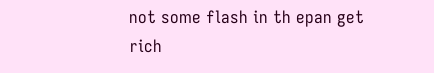not some flash in th epan get rich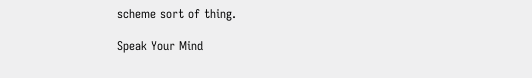scheme sort of thing.

Speak Your Mind